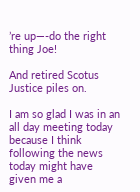’re up—-do the right thing Joe!

And retired Scotus Justice piles on.

I am so glad I was in an all day meeting today because I think following the news today might have given me a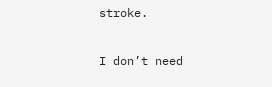stroke.

I don’t need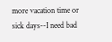more vacation time or sick days--I need bad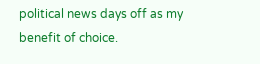political news days off as my benefit of choice.